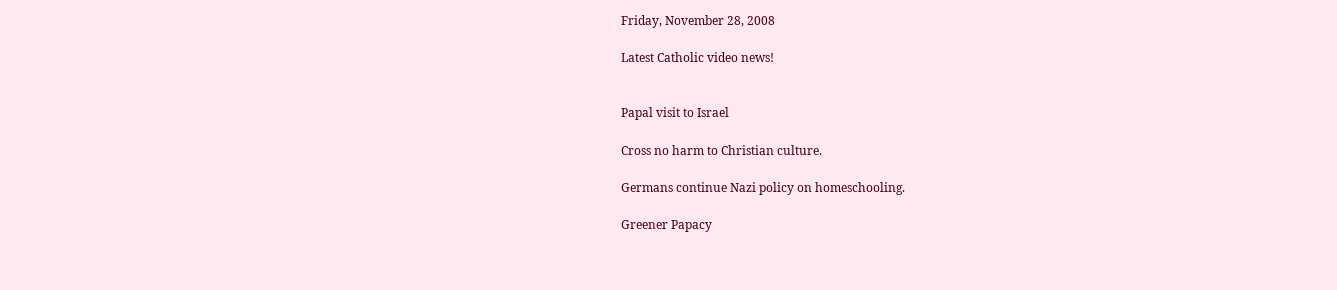Friday, November 28, 2008

Latest Catholic video news!


Papal visit to Israel

Cross no harm to Christian culture.

Germans continue Nazi policy on homeschooling.

Greener Papacy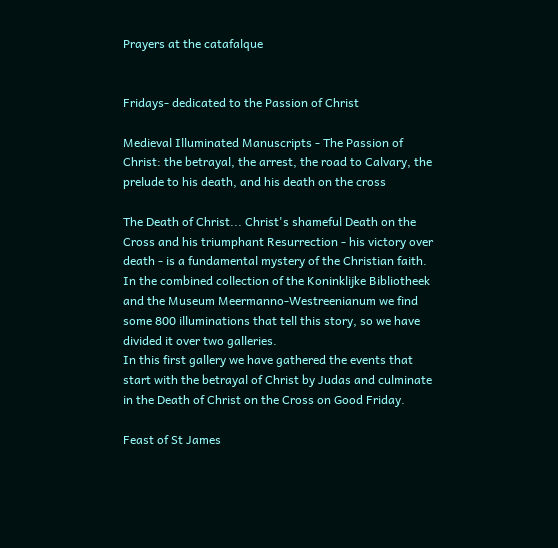Prayers at the catafalque


Fridays- dedicated to the Passion of Christ

Medieval Illuminated Manuscripts - The Passion of Christ: the betrayal, the arrest, the road to Calvary, the prelude to his death, and his death on the cross

The Death of Christ... Christ's shameful Death on the Cross and his triumphant Resurrection - his victory over death - is a fundamental mystery of the Christian faith. In the combined collection of the Koninklijke Bibliotheek and the Museum Meermanno-Westreenianum we find some 800 illuminations that tell this story, so we have divided it over two galleries.
In this first gallery we have gathered the events that start with the betrayal of Christ by Judas and culminate in the Death of Christ on the Cross on Good Friday.

Feast of St James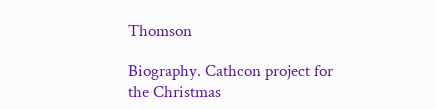Thomson

Biography. Cathcon project for the Christmas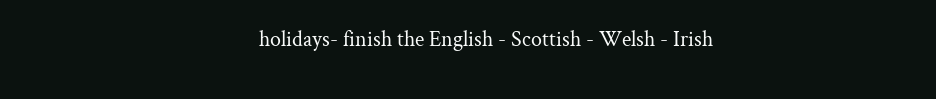holidays- finish the English - Scottish - Welsh - Irish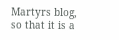Martyrs blog, so that it is a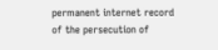permanent internet record of the persecution of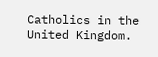Catholics in the United Kingdom.